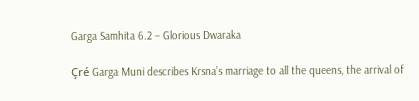Garga Samhita 6.2 – Glorious Dwaraka

Çré Garga Muni describes Krsna’s marriage to all the queens, the arrival of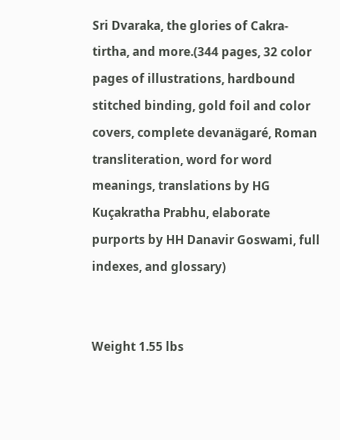Sri Dvaraka, the glories of Cakra-tirtha, and more.(344 pages, 32 color pages of illustrations, hardbound stitched binding, gold foil and color covers, complete devanägaré, Roman transliteration, word for word meanings, translations by HG Kuçakratha Prabhu, elaborate purports by HH Danavir Goswami, full indexes, and glossary)


Weight 1.55 lbs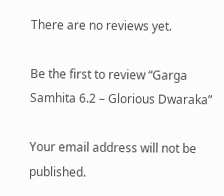There are no reviews yet.

Be the first to review “Garga Samhita 6.2 – Glorious Dwaraka”

Your email address will not be published.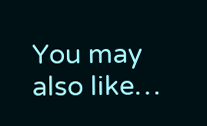You may also like…